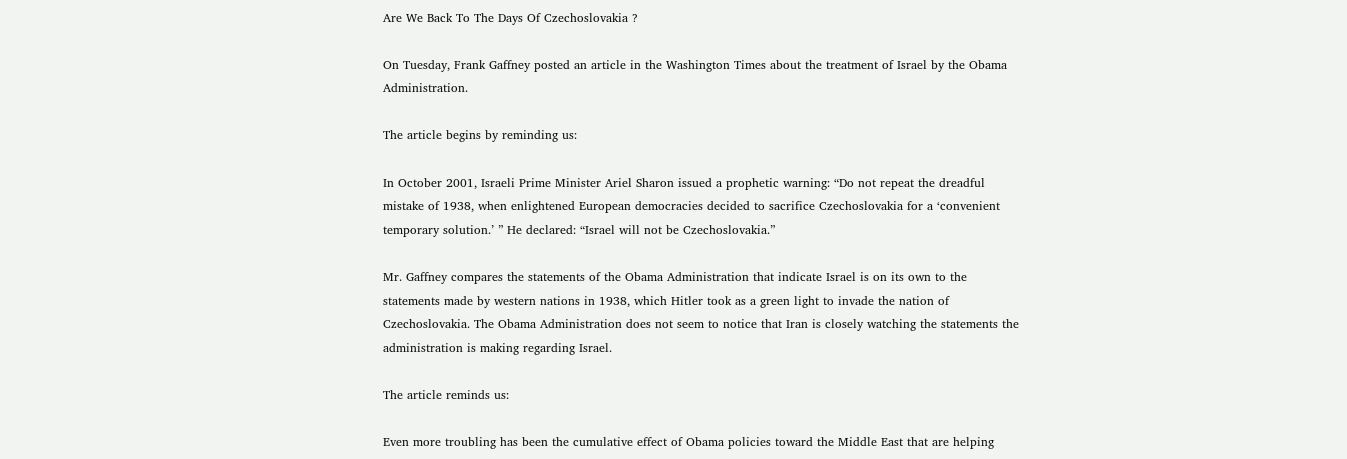Are We Back To The Days Of Czechoslovakia ?

On Tuesday, Frank Gaffney posted an article in the Washington Times about the treatment of Israel by the Obama Administration.

The article begins by reminding us:

In October 2001, Israeli Prime Minister Ariel Sharon issued a prophetic warning: “Do not repeat the dreadful mistake of 1938, when enlightened European democracies decided to sacrifice Czechoslovakia for a ‘convenient temporary solution.’ ” He declared: “Israel will not be Czechoslovakia.”

Mr. Gaffney compares the statements of the Obama Administration that indicate Israel is on its own to the statements made by western nations in 1938, which Hitler took as a green light to invade the nation of Czechoslovakia. The Obama Administration does not seem to notice that Iran is closely watching the statements the administration is making regarding Israel.

The article reminds us:

Even more troubling has been the cumulative effect of Obama policies toward the Middle East that are helping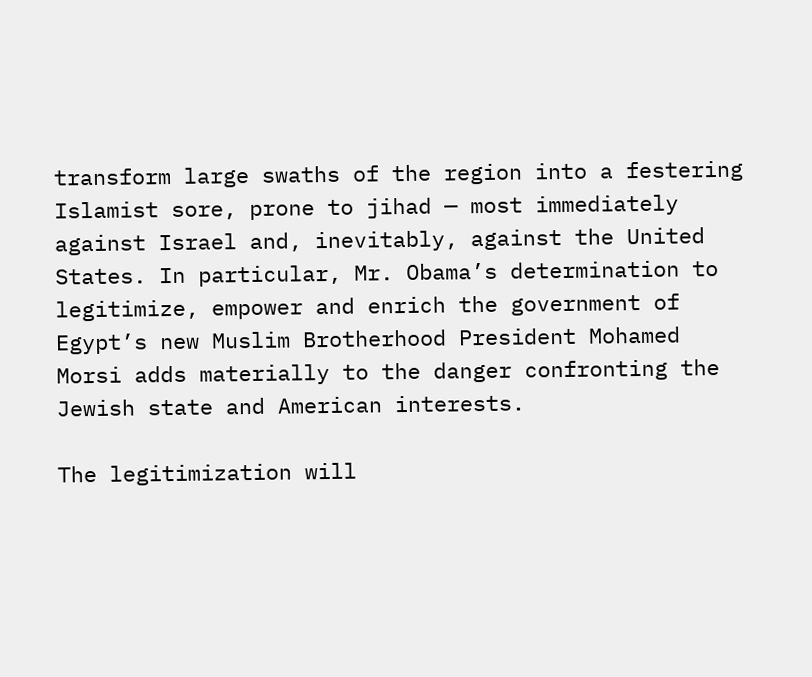transform large swaths of the region into a festering Islamist sore, prone to jihad — most immediately against Israel and, inevitably, against the United States. In particular, Mr. Obama’s determination to legitimize, empower and enrich the government of Egypt’s new Muslim Brotherhood President Mohamed Morsi adds materially to the danger confronting the Jewish state and American interests.

The legitimization will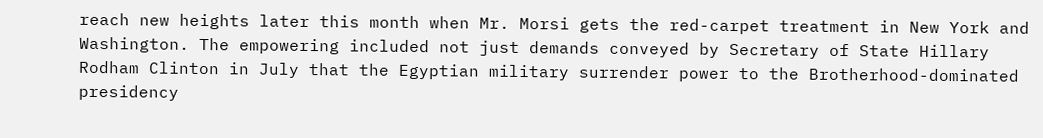reach new heights later this month when Mr. Morsi gets the red-carpet treatment in New York and Washington. The empowering included not just demands conveyed by Secretary of State Hillary Rodham Clinton in July that the Egyptian military surrender power to the Brotherhood-dominated presidency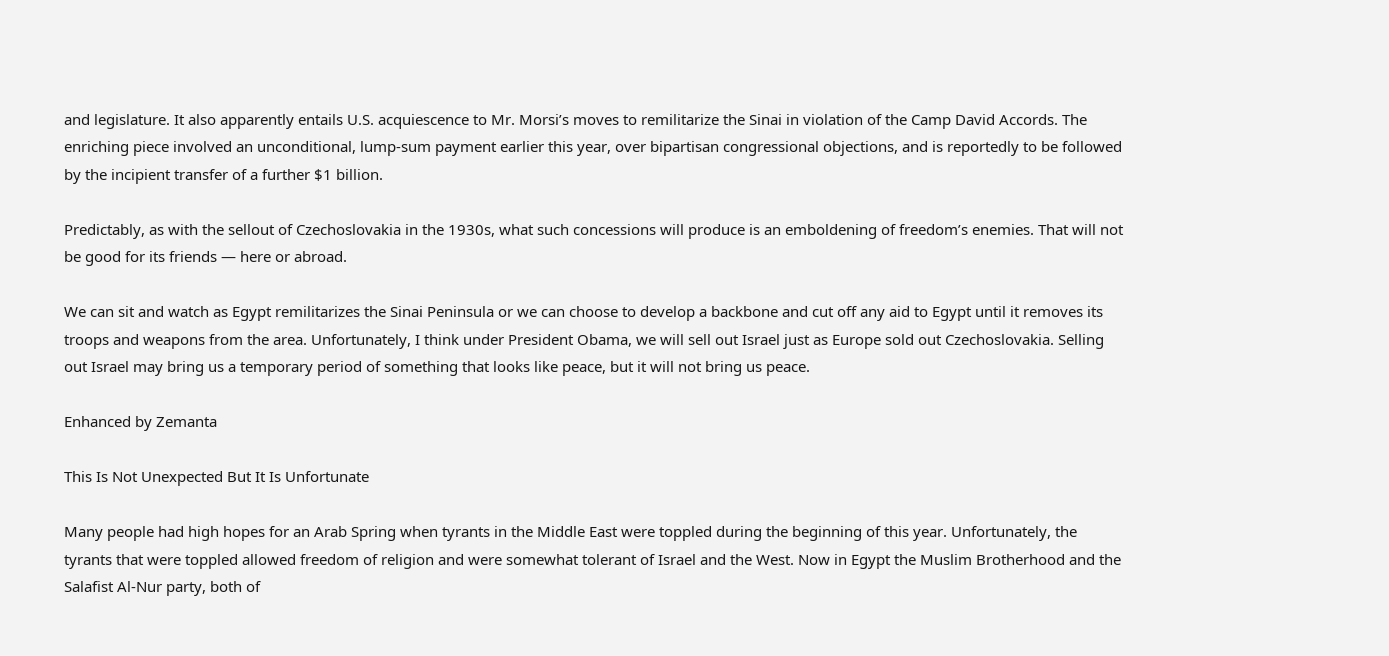and legislature. It also apparently entails U.S. acquiescence to Mr. Morsi’s moves to remilitarize the Sinai in violation of the Camp David Accords. The enriching piece involved an unconditional, lump-sum payment earlier this year, over bipartisan congressional objections, and is reportedly to be followed by the incipient transfer of a further $1 billion.

Predictably, as with the sellout of Czechoslovakia in the 1930s, what such concessions will produce is an emboldening of freedom’s enemies. That will not be good for its friends — here or abroad.

We can sit and watch as Egypt remilitarizes the Sinai Peninsula or we can choose to develop a backbone and cut off any aid to Egypt until it removes its troops and weapons from the area. Unfortunately, I think under President Obama, we will sell out Israel just as Europe sold out Czechoslovakia. Selling out Israel may bring us a temporary period of something that looks like peace, but it will not bring us peace.

Enhanced by Zemanta

This Is Not Unexpected But It Is Unfortunate

Many people had high hopes for an Arab Spring when tyrants in the Middle East were toppled during the beginning of this year. Unfortunately, the tyrants that were toppled allowed freedom of religion and were somewhat tolerant of Israel and the West. Now in Egypt the Muslim Brotherhood and the Salafist Al-Nur party, both of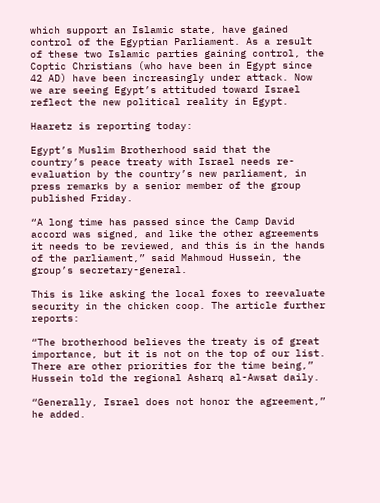which support an Islamic state, have gained control of the Egyptian Parliament. As a result of these two Islamic parties gaining control, the Coptic Christians (who have been in Egypt since 42 AD) have been increasingly under attack. Now we are seeing Egypt’s attituded toward Israel reflect the new political reality in Egypt.

Haaretz is reporting today:

Egypt’s Muslim Brotherhood said that the country’s peace treaty with Israel needs re-evaluation by the country’s new parliament, in press remarks by a senior member of the group published Friday.

“A long time has passed since the Camp David accord was signed, and like the other agreements it needs to be reviewed, and this is in the hands of the parliament,” said Mahmoud Hussein, the group’s secretary-general.

This is like asking the local foxes to reevaluate security in the chicken coop. The article further reports:

“The brotherhood believes the treaty is of great importance, but it is not on the top of our list. There are other priorities for the time being,” Hussein told the regional Asharq al-Awsat daily.

“Generally, Israel does not honor the agreement,” he added.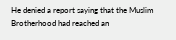He denied a report saying that the Muslim Brotherhood had reached an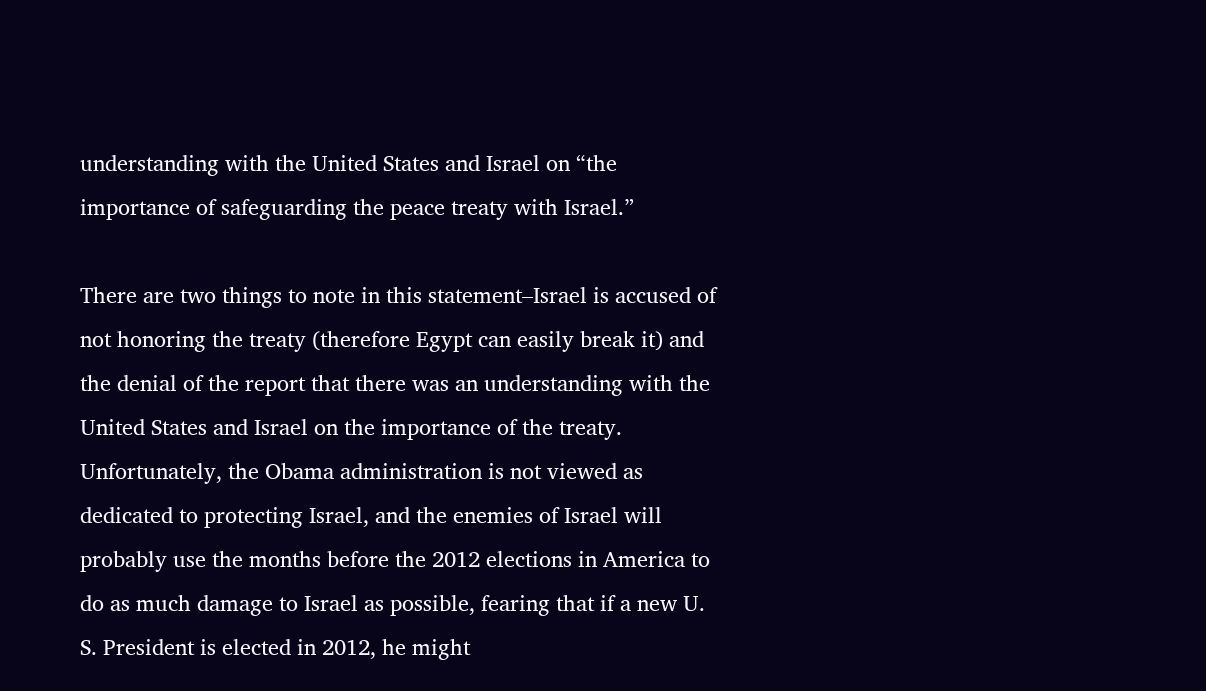understanding with the United States and Israel on “the importance of safeguarding the peace treaty with Israel.”

There are two things to note in this statement–Israel is accused of not honoring the treaty (therefore Egypt can easily break it) and the denial of the report that there was an understanding with the United States and Israel on the importance of the treaty. Unfortunately, the Obama administration is not viewed as dedicated to protecting Israel, and the enemies of Israel will probably use the months before the 2012 elections in America to do as much damage to Israel as possible, fearing that if a new U. S. President is elected in 2012, he might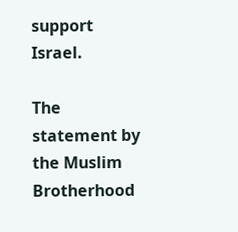support Israel.

The statement by the Muslim Brotherhood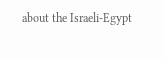about the Israeli-Egypt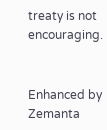treaty is not encouraging.


Enhanced by Zemanta